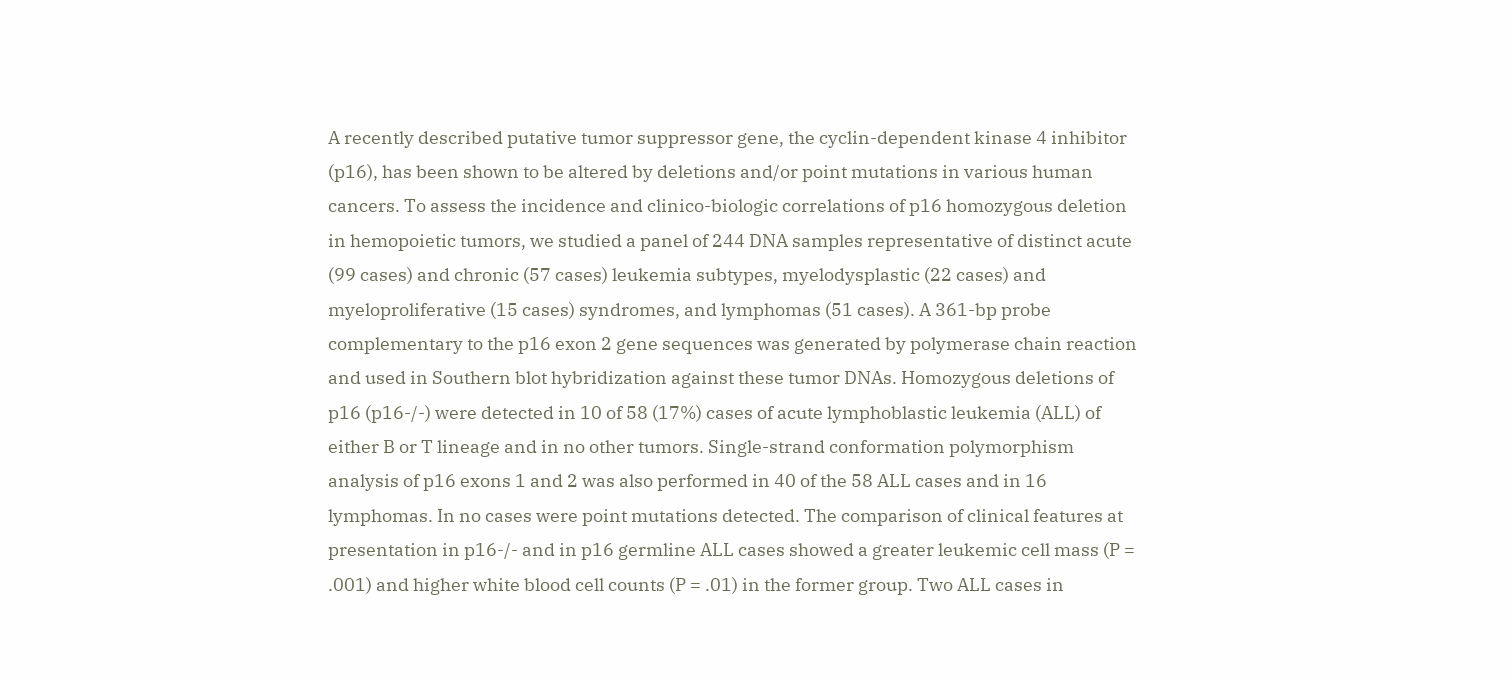A recently described putative tumor suppressor gene, the cyclin-dependent kinase 4 inhibitor (p16), has been shown to be altered by deletions and/or point mutations in various human cancers. To assess the incidence and clinico-biologic correlations of p16 homozygous deletion in hemopoietic tumors, we studied a panel of 244 DNA samples representative of distinct acute (99 cases) and chronic (57 cases) leukemia subtypes, myelodysplastic (22 cases) and myeloproliferative (15 cases) syndromes, and lymphomas (51 cases). A 361-bp probe complementary to the p16 exon 2 gene sequences was generated by polymerase chain reaction and used in Southern blot hybridization against these tumor DNAs. Homozygous deletions of p16 (p16-/-) were detected in 10 of 58 (17%) cases of acute lymphoblastic leukemia (ALL) of either B or T lineage and in no other tumors. Single-strand conformation polymorphism analysis of p16 exons 1 and 2 was also performed in 40 of the 58 ALL cases and in 16 lymphomas. In no cases were point mutations detected. The comparison of clinical features at presentation in p16-/- and in p16 germline ALL cases showed a greater leukemic cell mass (P = .001) and higher white blood cell counts (P = .01) in the former group. Two ALL cases in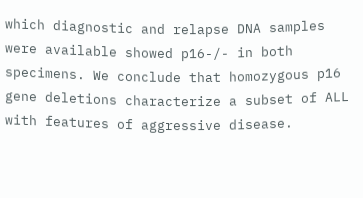which diagnostic and relapse DNA samples were available showed p16-/- in both specimens. We conclude that homozygous p16 gene deletions characterize a subset of ALL with features of aggressive disease.